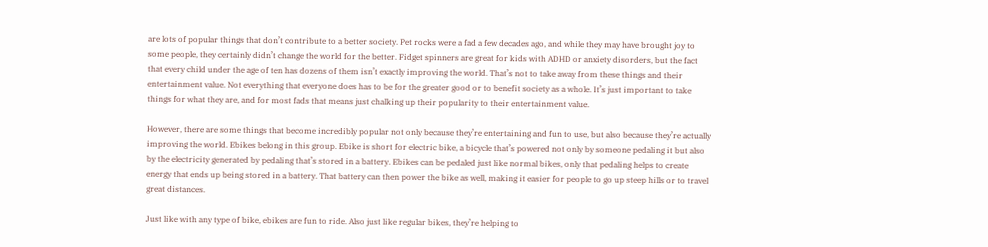are lots of popular things that don’t contribute to a better society. Pet rocks were a fad a few decades ago, and while they may have brought joy to some people, they certainly didn’t change the world for the better. Fidget spinners are great for kids with ADHD or anxiety disorders, but the fact that every child under the age of ten has dozens of them isn’t exactly improving the world. That’s not to take away from these things and their entertainment value. Not everything that everyone does has to be for the greater good or to benefit society as a whole. It’s just important to take things for what they are, and for most fads that means just chalking up their popularity to their entertainment value.

However, there are some things that become incredibly popular not only because they’re entertaining and fun to use, but also because they’re actually improving the world. Ebikes belong in this group. Ebike is short for electric bike, a bicycle that’s powered not only by someone pedaling it but also by the electricity generated by pedaling that’s stored in a battery. Ebikes can be pedaled just like normal bikes, only that pedaling helps to create energy that ends up being stored in a battery. That battery can then power the bike as well, making it easier for people to go up steep hills or to travel great distances.

Just like with any type of bike, ebikes are fun to ride. Also just like regular bikes, they’re helping to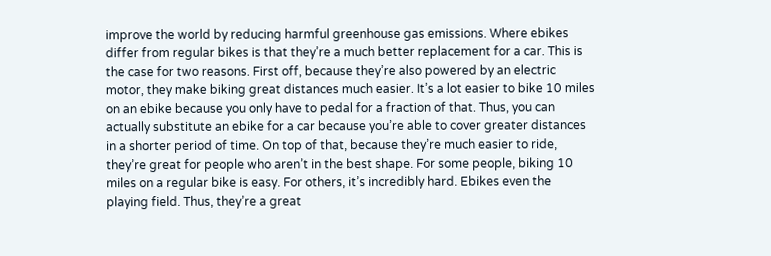improve the world by reducing harmful greenhouse gas emissions. Where ebikes differ from regular bikes is that they’re a much better replacement for a car. This is the case for two reasons. First off, because they’re also powered by an electric motor, they make biking great distances much easier. It’s a lot easier to bike 10 miles on an ebike because you only have to pedal for a fraction of that. Thus, you can actually substitute an ebike for a car because you’re able to cover greater distances in a shorter period of time. On top of that, because they’re much easier to ride, they’re great for people who aren’t in the best shape. For some people, biking 10 miles on a regular bike is easy. For others, it’s incredibly hard. Ebikes even the playing field. Thus, they’re a great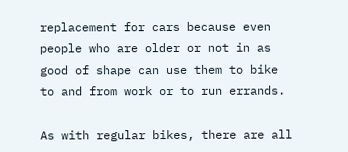replacement for cars because even people who are older or not in as good of shape can use them to bike to and from work or to run errands.

As with regular bikes, there are all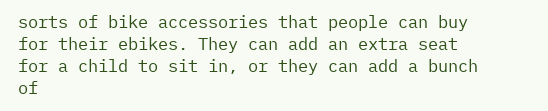sorts of bike accessories that people can buy for their ebikes. They can add an extra seat for a child to sit in, or they can add a bunch of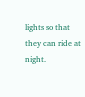lights so that they can ride at night.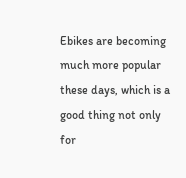Ebikes are becoming much more popular these days, which is a good thing not only for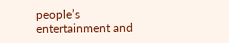people’s entertainment and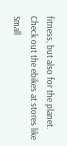fitness, but also for the planet. Check out the ebikes at stores like Small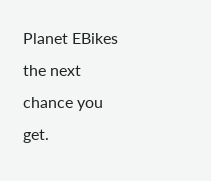Planet EBikes the next chance you get.